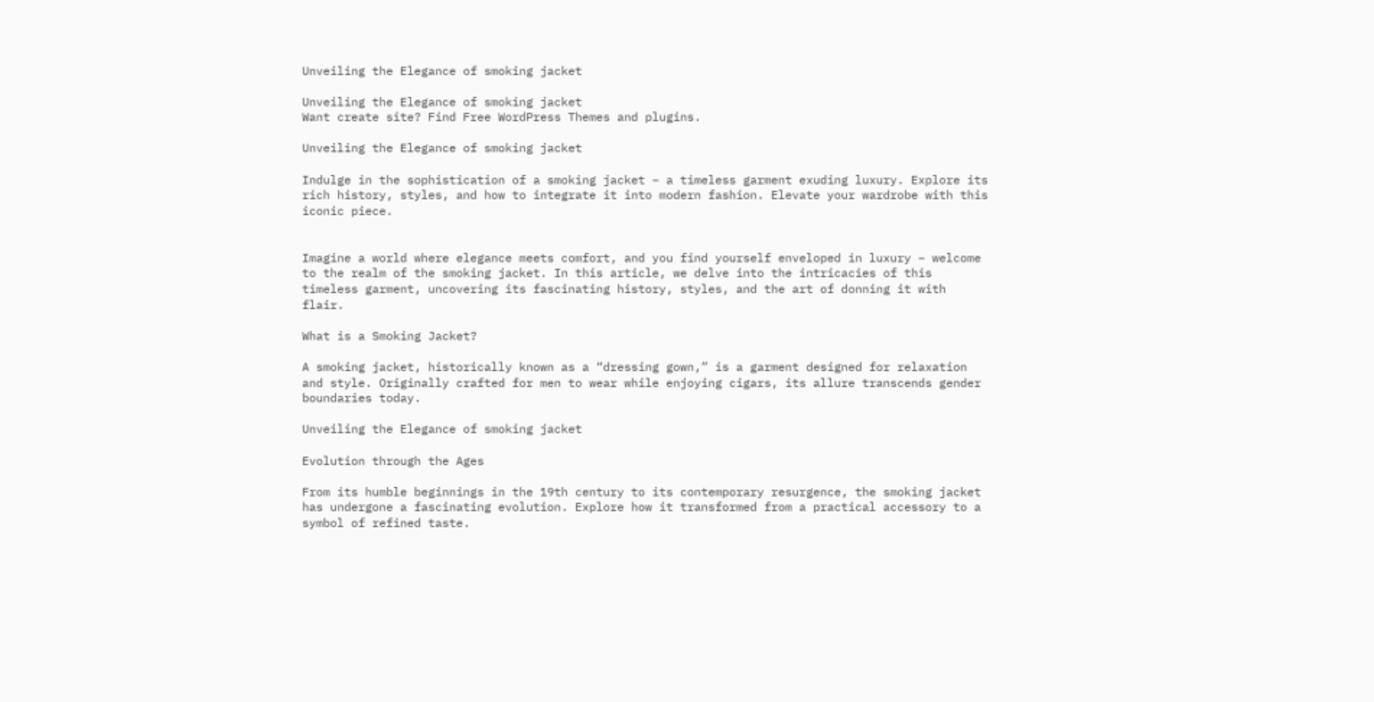Unveiling the Elegance of smoking jacket

Unveiling the Elegance of smoking jacket
Want create site? Find Free WordPress Themes and plugins.

Unveiling the Elegance of smoking jacket

Indulge in the sophistication of a smoking jacket – a timeless garment exuding luxury. Explore its rich history, styles, and how to integrate it into modern fashion. Elevate your wardrobe with this iconic piece.


Imagine a world where elegance meets comfort, and you find yourself enveloped in luxury – welcome to the realm of the smoking jacket. In this article, we delve into the intricacies of this timeless garment, uncovering its fascinating history, styles, and the art of donning it with flair.

What is a Smoking Jacket?

A smoking jacket, historically known as a “dressing gown,” is a garment designed for relaxation and style. Originally crafted for men to wear while enjoying cigars, its allure transcends gender boundaries today.

Unveiling the Elegance of smoking jacket

Evolution through the Ages

From its humble beginnings in the 19th century to its contemporary resurgence, the smoking jacket has undergone a fascinating evolution. Explore how it transformed from a practical accessory to a symbol of refined taste.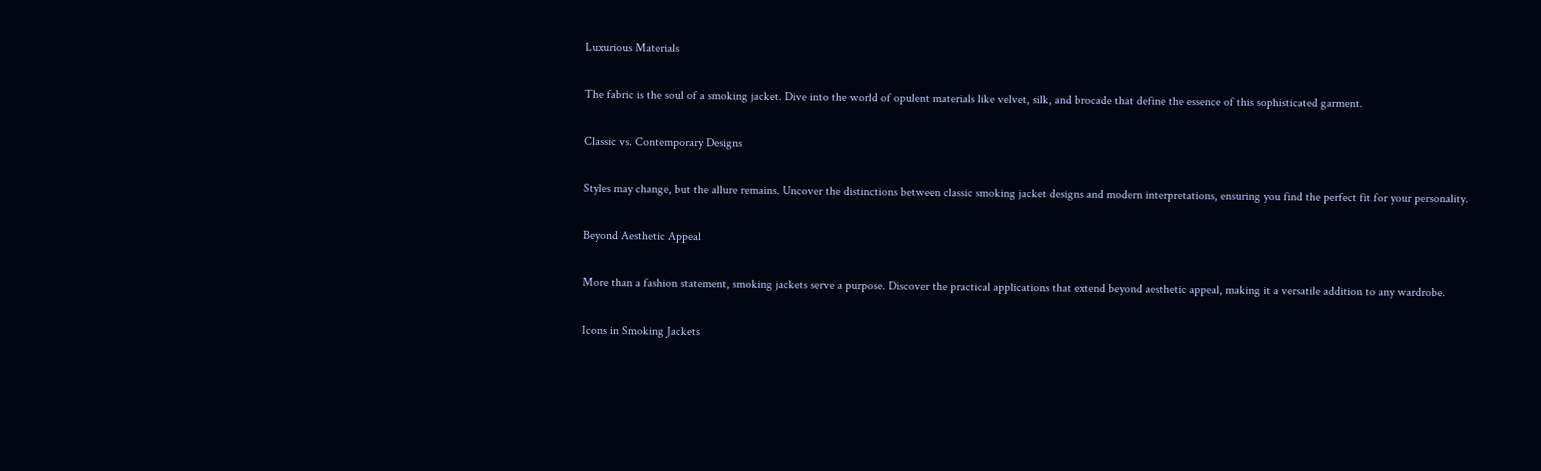Luxurious Materials

The fabric is the soul of a smoking jacket. Dive into the world of opulent materials like velvet, silk, and brocade that define the essence of this sophisticated garment.

Classic vs. Contemporary Designs

Styles may change, but the allure remains. Uncover the distinctions between classic smoking jacket designs and modern interpretations, ensuring you find the perfect fit for your personality.

Beyond Aesthetic Appeal

More than a fashion statement, smoking jackets serve a purpose. Discover the practical applications that extend beyond aesthetic appeal, making it a versatile addition to any wardrobe.

Icons in Smoking Jackets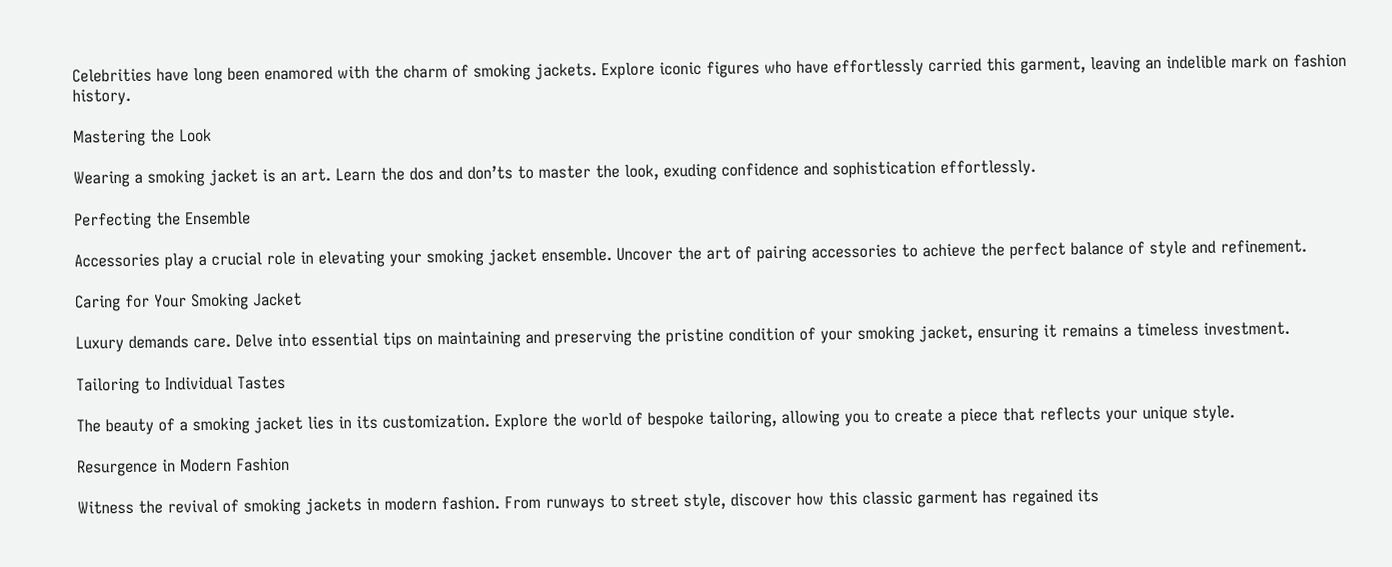Celebrities have long been enamored with the charm of smoking jackets. Explore iconic figures who have effortlessly carried this garment, leaving an indelible mark on fashion history.

Mastering the Look

Wearing a smoking jacket is an art. Learn the dos and don’ts to master the look, exuding confidence and sophistication effortlessly.

Perfecting the Ensemble

Accessories play a crucial role in elevating your smoking jacket ensemble. Uncover the art of pairing accessories to achieve the perfect balance of style and refinement.

Caring for Your Smoking Jacket

Luxury demands care. Delve into essential tips on maintaining and preserving the pristine condition of your smoking jacket, ensuring it remains a timeless investment.

Tailoring to Individual Tastes

The beauty of a smoking jacket lies in its customization. Explore the world of bespoke tailoring, allowing you to create a piece that reflects your unique style.

Resurgence in Modern Fashion

Witness the revival of smoking jackets in modern fashion. From runways to street style, discover how this classic garment has regained its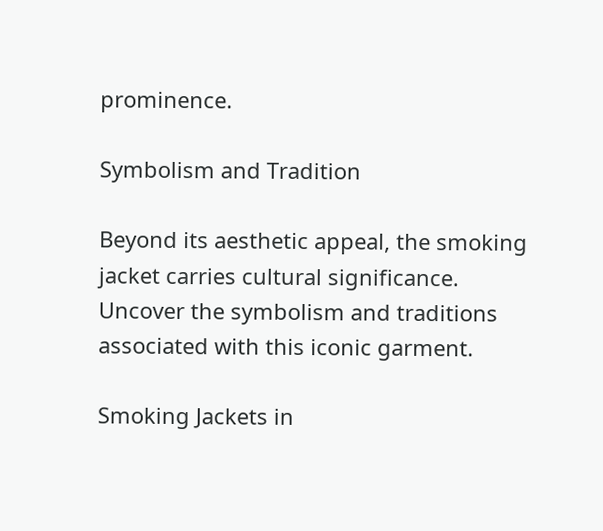prominence.

Symbolism and Tradition

Beyond its aesthetic appeal, the smoking jacket carries cultural significance. Uncover the symbolism and traditions associated with this iconic garment.

Smoking Jackets in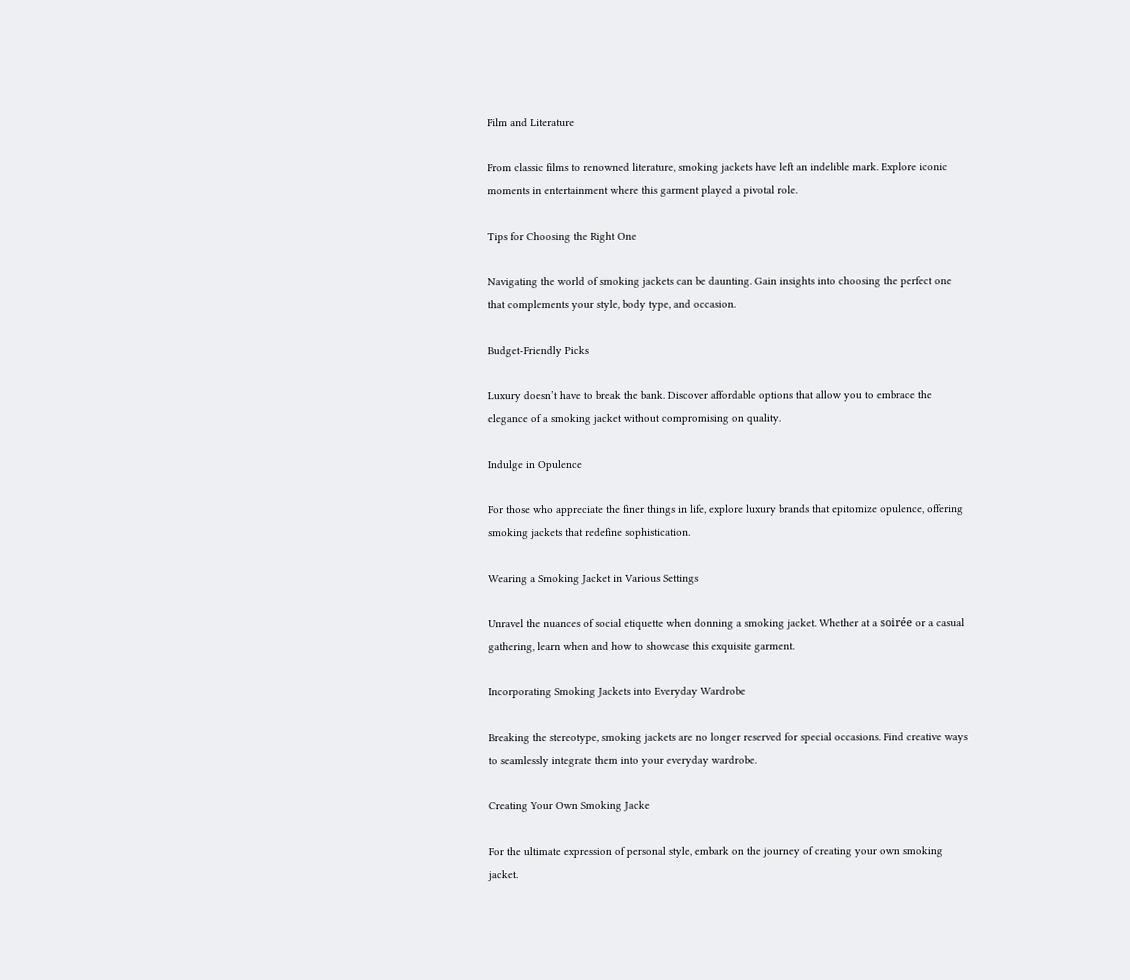Film and Literature

From classic films to renowned literature, smoking jackets have left an indelible mark. Explore iconic moments in entertainment where this garment played a pivotal role.

Tips for Choosing the Right One

Navigating the world of smoking jackets can be daunting. Gain insights into choosing the perfect one that complements your style, body type, and occasion.

Budget-Friendly Picks

Luxury doesn’t have to break the bank. Discover affordable options that allow you to embrace the elegance of a smoking jacket without compromising on quality.

Indulge in Opulence

For those who appreciate the finer things in life, explore luxury brands that epitomize opulence, offering smoking jackets that redefine sophistication.

Wearing a Smoking Jacket in Various Settings

Unravel the nuances of social etiquette when donning a smoking jacket. Whether at a soirée or a casual gathering, learn when and how to showcase this exquisite garment.

Incorporating Smoking Jackets into Everyday Wardrobe

Breaking the stereotype, smoking jackets are no longer reserved for special occasions. Find creative ways to seamlessly integrate them into your everyday wardrobe.

Creating Your Own Smoking Jacke

For the ultimate expression of personal style, embark on the journey of creating your own smoking jacket.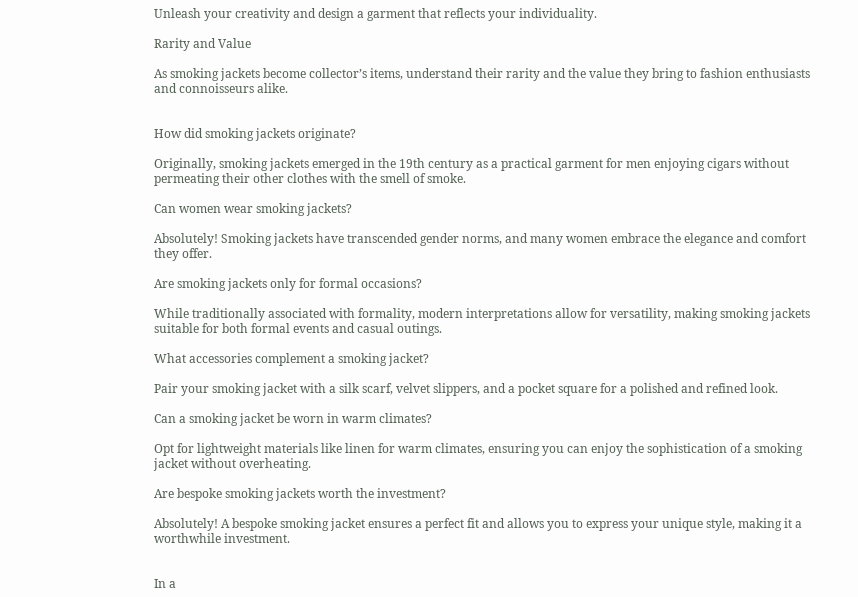Unleash your creativity and design a garment that reflects your individuality.

Rarity and Value

As smoking jackets become collector’s items, understand their rarity and the value they bring to fashion enthusiasts and connoisseurs alike.


How did smoking jackets originate?

Originally, smoking jackets emerged in the 19th century as a practical garment for men enjoying cigars without permeating their other clothes with the smell of smoke.

Can women wear smoking jackets?

Absolutely! Smoking jackets have transcended gender norms, and many women embrace the elegance and comfort they offer.

Are smoking jackets only for formal occasions?

While traditionally associated with formality, modern interpretations allow for versatility, making smoking jackets suitable for both formal events and casual outings.

What accessories complement a smoking jacket?

Pair your smoking jacket with a silk scarf, velvet slippers, and a pocket square for a polished and refined look.

Can a smoking jacket be worn in warm climates?

Opt for lightweight materials like linen for warm climates, ensuring you can enjoy the sophistication of a smoking jacket without overheating.

Are bespoke smoking jackets worth the investment?

Absolutely! A bespoke smoking jacket ensures a perfect fit and allows you to express your unique style, making it a worthwhile investment.


In a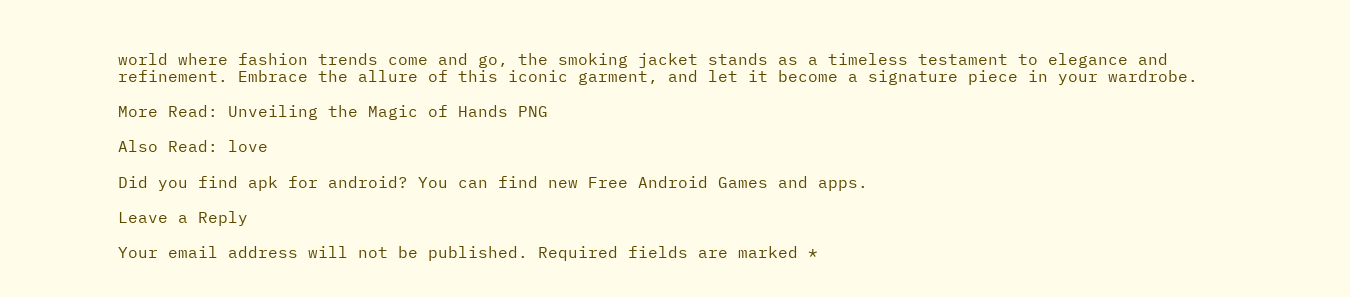world where fashion trends come and go, the smoking jacket stands as a timeless testament to elegance and refinement. Embrace the allure of this iconic garment, and let it become a signature piece in your wardrobe.

More Read: Unveiling the Magic of Hands PNG

Also Read: love

Did you find apk for android? You can find new Free Android Games and apps.

Leave a Reply

Your email address will not be published. Required fields are marked *